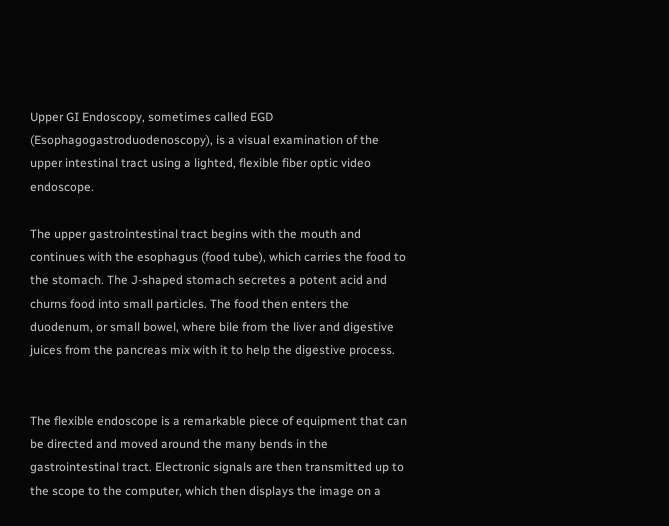Upper GI Endoscopy, sometimes called EGD (Esophagogastroduodenoscopy), is a visual examination of the upper intestinal tract using a lighted, flexible fiber optic video endoscope.

The upper gastrointestinal tract begins with the mouth and continues with the esophagus (food tube), which carries the food to the stomach. The J-shaped stomach secretes a potent acid and churns food into small particles. The food then enters the duodenum, or small bowel, where bile from the liver and digestive juices from the pancreas mix with it to help the digestive process.


The flexible endoscope is a remarkable piece of equipment that can be directed and moved around the many bends in the gastrointestinal tract. Electronic signals are then transmitted up to the scope to the computer, which then displays the image on a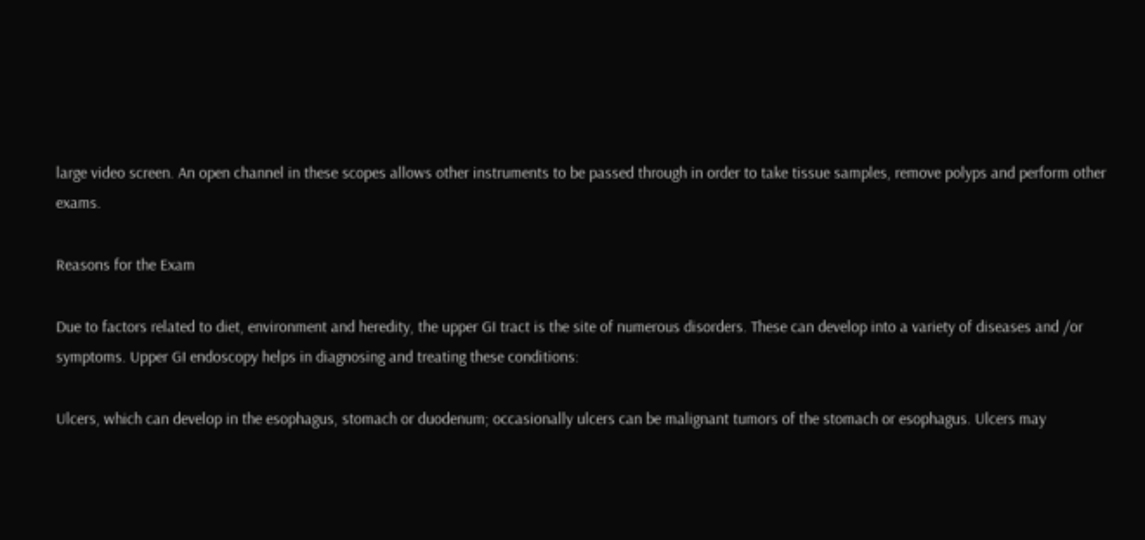large video screen. An open channel in these scopes allows other instruments to be passed through in order to take tissue samples, remove polyps and perform other exams.

Reasons for the Exam

Due to factors related to diet, environment and heredity, the upper GI tract is the site of numerous disorders. These can develop into a variety of diseases and /or symptoms. Upper GI endoscopy helps in diagnosing and treating these conditions:

Ulcers, which can develop in the esophagus, stomach or duodenum; occasionally ulcers can be malignant tumors of the stomach or esophagus. Ulcers may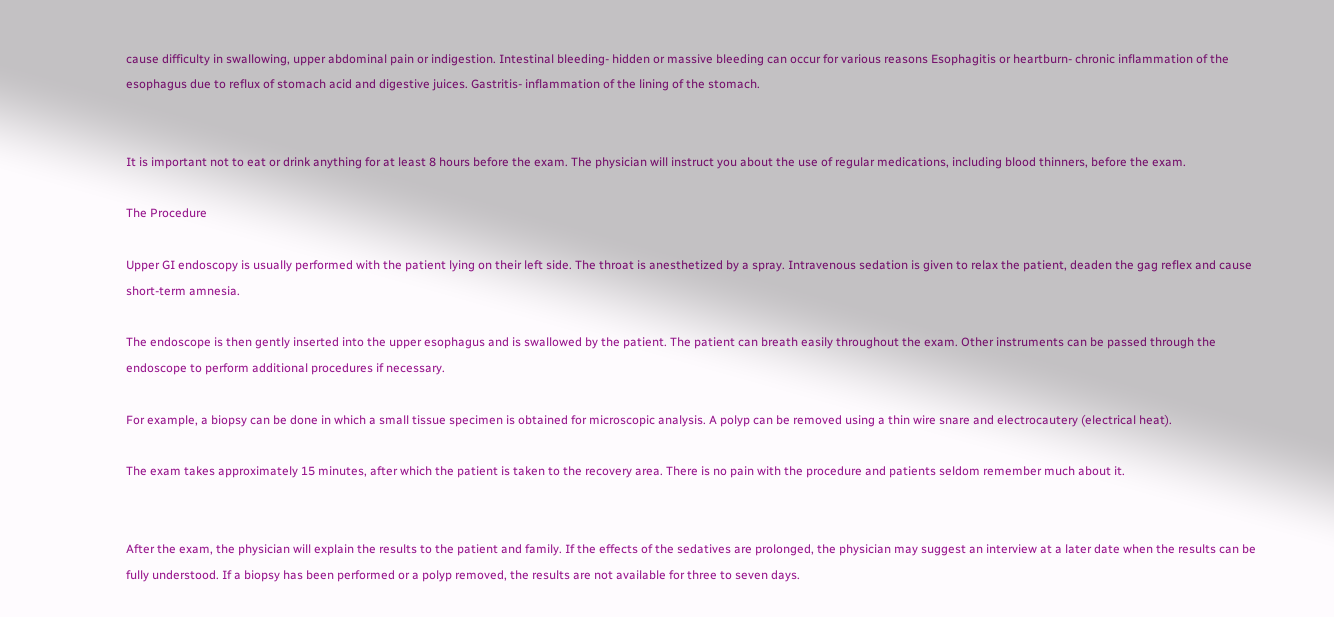cause difficulty in swallowing, upper abdominal pain or indigestion. Intestinal bleeding- hidden or massive bleeding can occur for various reasons Esophagitis or heartburn- chronic inflammation of the esophagus due to reflux of stomach acid and digestive juices. Gastritis- inflammation of the lining of the stomach.


It is important not to eat or drink anything for at least 8 hours before the exam. The physician will instruct you about the use of regular medications, including blood thinners, before the exam.

The Procedure

Upper GI endoscopy is usually performed with the patient lying on their left side. The throat is anesthetized by a spray. Intravenous sedation is given to relax the patient, deaden the gag reflex and cause short-term amnesia.

The endoscope is then gently inserted into the upper esophagus and is swallowed by the patient. The patient can breath easily throughout the exam. Other instruments can be passed through the endoscope to perform additional procedures if necessary.

For example, a biopsy can be done in which a small tissue specimen is obtained for microscopic analysis. A polyp can be removed using a thin wire snare and electrocautery (electrical heat).

The exam takes approximately 15 minutes, after which the patient is taken to the recovery area. There is no pain with the procedure and patients seldom remember much about it.


After the exam, the physician will explain the results to the patient and family. If the effects of the sedatives are prolonged, the physician may suggest an interview at a later date when the results can be fully understood. If a biopsy has been performed or a polyp removed, the results are not available for three to seven days.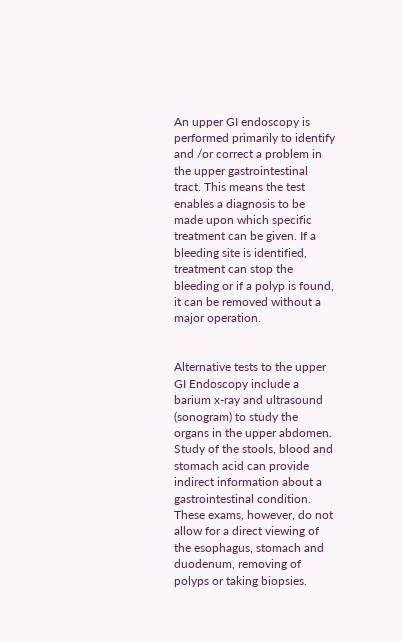An upper GI endoscopy is performed primarily to identify and /or correct a problem in the upper gastrointestinal tract. This means the test enables a diagnosis to be made upon which specific treatment can be given. If a bleeding site is identified, treatment can stop the bleeding or if a polyp is found, it can be removed without a major operation.


Alternative tests to the upper GI Endoscopy include a barium x-ray and ultrasound (sonogram) to study the organs in the upper abdomen. Study of the stools, blood and stomach acid can provide indirect information about a gastrointestinal condition. These exams, however, do not allow for a direct viewing of the esophagus, stomach and duodenum, removing of polyps or taking biopsies.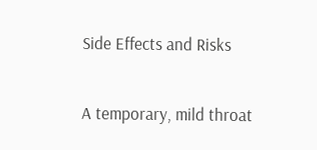Side Effects and Risks

A temporary, mild throat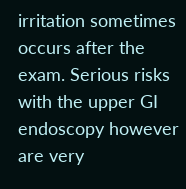irritation sometimes occurs after the exam. Serious risks with the upper GI endoscopy however are very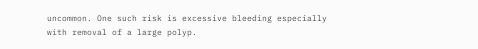uncommon. One such risk is excessive bleeding especially with removal of a large polyp.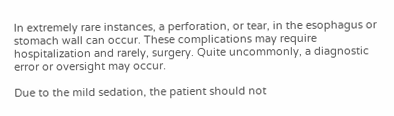In extremely rare instances, a perforation, or tear, in the esophagus or stomach wall can occur. These complications may require hospitalization and rarely, surgery. Quite uncommonly, a diagnostic error or oversight may occur.

Due to the mild sedation, the patient should not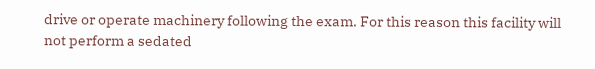drive or operate machinery following the exam. For this reason this facility will not perform a sedated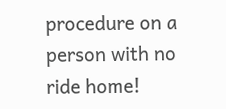procedure on a person with no ride home!